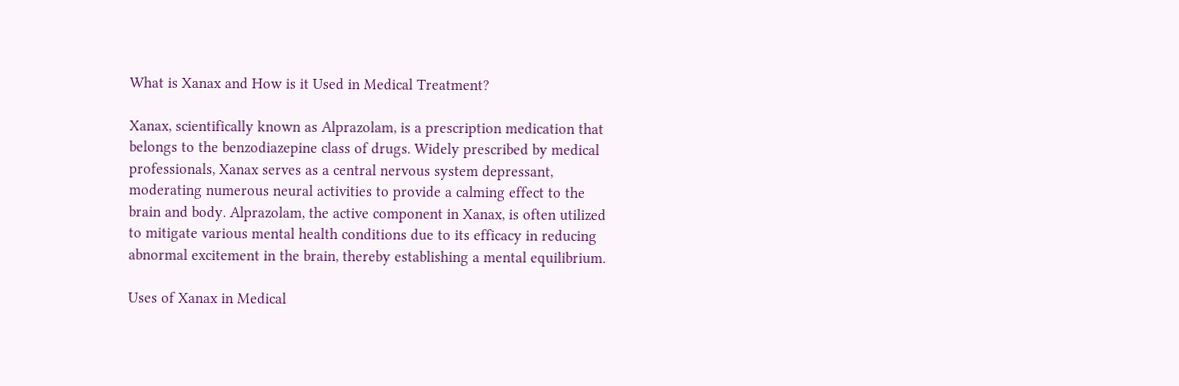What is Xanax and How is it Used in Medical Treatment?

Xanax, scientifically known as Alprazolam, is a prescription medication that belongs to the benzodiazepine class of drugs. Widely prescribed by medical professionals, Xanax serves as a central nervous system depressant, moderating numerous neural activities to provide a calming effect to the brain and body. Alprazolam, the active component in Xanax, is often utilized to mitigate various mental health conditions due to its efficacy in reducing abnormal excitement in the brain, thereby establishing a mental equilibrium.

Uses of Xanax in Medical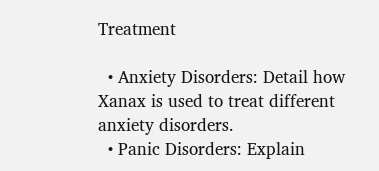Treatment

  • Anxiety Disorders: Detail how Xanax is used to treat different anxiety disorders.
  • Panic Disorders: Explain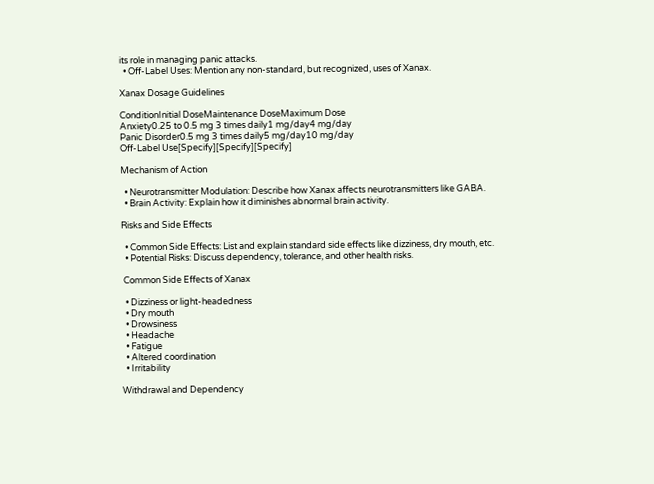its role in managing panic attacks.
  • Off-Label Uses: Mention any non-standard, but recognized, uses of Xanax.

Xanax Dosage Guidelines

ConditionInitial DoseMaintenance DoseMaximum Dose
Anxiety0.25 to 0.5 mg 3 times daily1 mg/day4 mg/day
Panic Disorder0.5 mg 3 times daily5 mg/day10 mg/day
Off-Label Use[Specify][Specify][Specify]

Mechanism of Action

  • Neurotransmitter Modulation: Describe how Xanax affects neurotransmitters like GABA.
  • Brain Activity: Explain how it diminishes abnormal brain activity.

Risks and Side Effects

  • Common Side Effects: List and explain standard side effects like dizziness, dry mouth, etc.
  • Potential Risks: Discuss dependency, tolerance, and other health risks.

 Common Side Effects of Xanax

  • Dizziness or light-headedness
  • Dry mouth
  • Drowsiness
  • Headache
  • Fatigue
  • Altered coordination
  • Irritability

Withdrawal and Dependency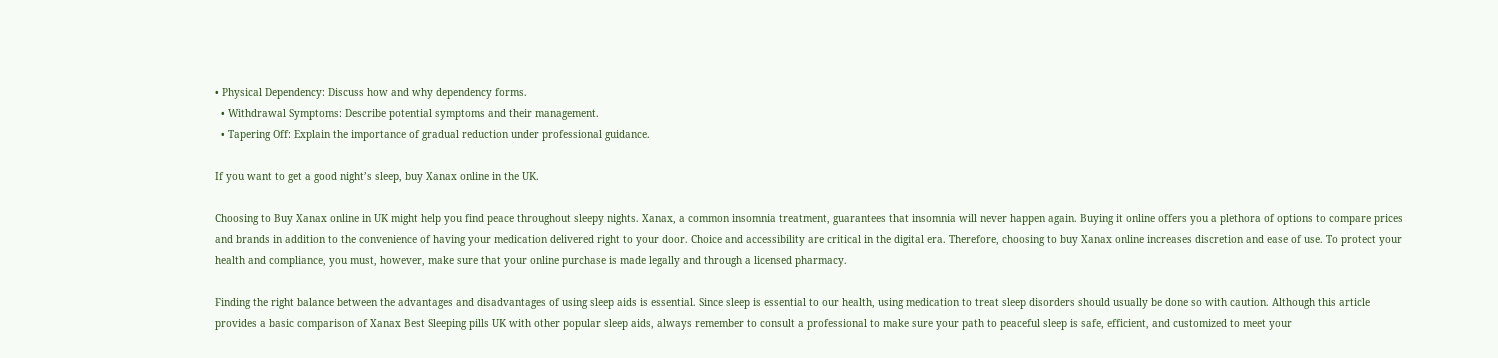• Physical Dependency: Discuss how and why dependency forms.
  • Withdrawal Symptoms: Describe potential symptoms and their management.
  • Tapering Off: Explain the importance of gradual reduction under professional guidance.

If you want to get a good night’s sleep, buy Xanax online in the UK.

Choosing to Buy Xanax online in UK might help you find peace throughout sleepy nights. Xanax, a common insomnia treatment, guarantees that insomnia will never happen again. Buying it online offers you a plethora of options to compare prices and brands in addition to the convenience of having your medication delivered right to your door. Choice and accessibility are critical in the digital era. Therefore, choosing to buy Xanax online increases discretion and ease of use. To protect your health and compliance, you must, however, make sure that your online purchase is made legally and through a licensed pharmacy.

Finding the right balance between the advantages and disadvantages of using sleep aids is essential. Since sleep is essential to our health, using medication to treat sleep disorders should usually be done so with caution. Although this article provides a basic comparison of Xanax Best Sleeping pills UK with other popular sleep aids, always remember to consult a professional to make sure your path to peaceful sleep is safe, efficient, and customized to meet your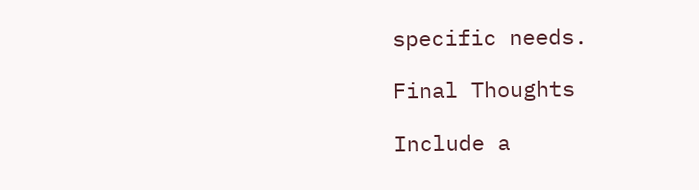specific needs.

Final Thoughts

Include a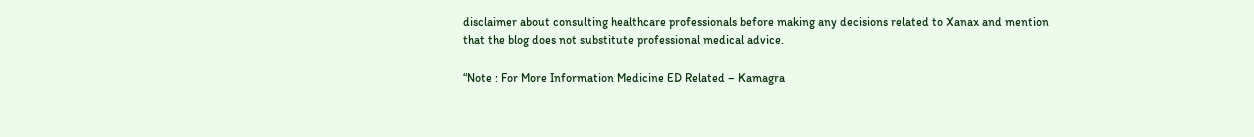disclaimer about consulting healthcare professionals before making any decisions related to Xanax and mention that the blog does not substitute professional medical advice.

“Note : For More Information Medicine ED Related – Kamagra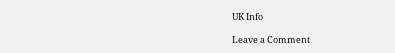UK Info

Leave a Comment